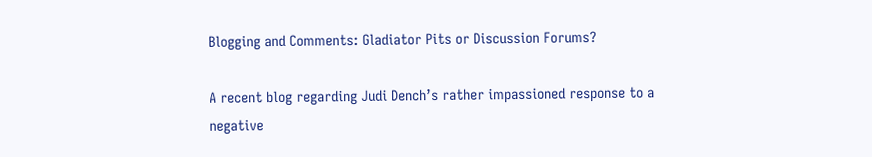Blogging and Comments: Gladiator Pits or Discussion Forums?

A recent blog regarding Judi Dench’s rather impassioned response to a negative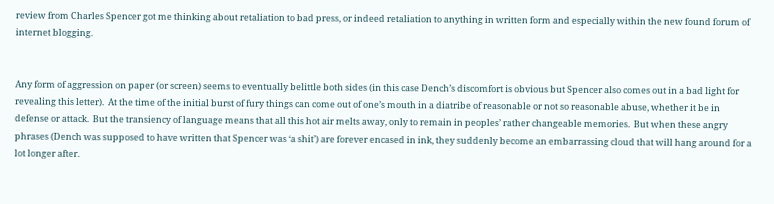review from Charles Spencer got me thinking about retaliation to bad press, or indeed retaliation to anything in written form and especially within the new found forum of internet blogging.


Any form of aggression on paper (or screen) seems to eventually belittle both sides (in this case Dench’s discomfort is obvious but Spencer also comes out in a bad light for revealing this letter).  At the time of the initial burst of fury things can come out of one’s mouth in a diatribe of reasonable or not so reasonable abuse, whether it be in defense or attack.  But the transiency of language means that all this hot air melts away, only to remain in peoples’ rather changeable memories.  But when these angry phrases (Dench was supposed to have written that Spencer was ‘a shit’) are forever encased in ink, they suddenly become an embarrassing cloud that will hang around for a lot longer after.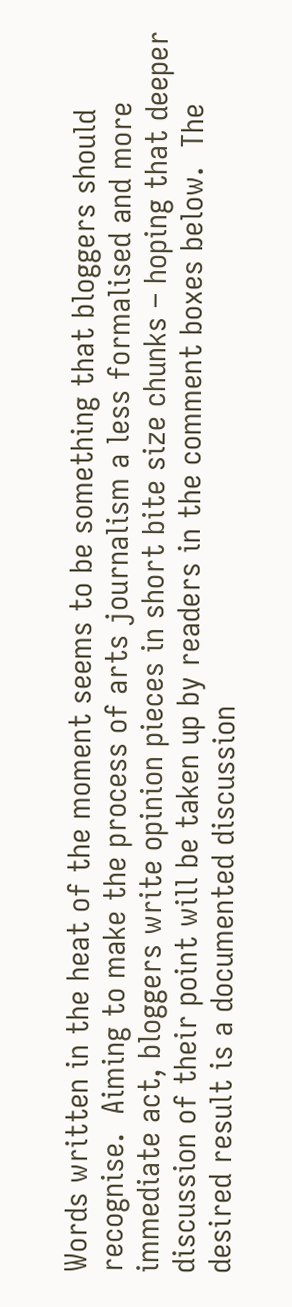Words written in the heat of the moment seems to be something that bloggers should recognise.  Aiming to make the process of arts journalism a less formalised and more immediate act, bloggers write opinion pieces in short bite size chunks – hoping that deeper discussion of their point will be taken up by readers in the comment boxes below.  The desired result is a documented discussion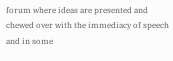forum where ideas are presented and chewed over with the immediacy of speech and in some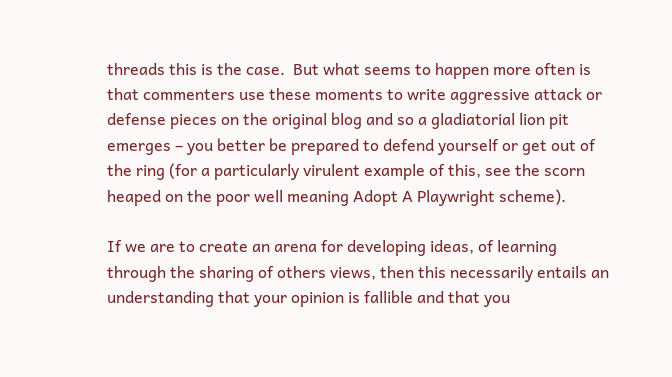threads this is the case.  But what seems to happen more often is that commenters use these moments to write aggressive attack or defense pieces on the original blog and so a gladiatorial lion pit emerges – you better be prepared to defend yourself or get out of the ring (for a particularly virulent example of this, see the scorn heaped on the poor well meaning Adopt A Playwright scheme).

If we are to create an arena for developing ideas, of learning through the sharing of others views, then this necessarily entails an understanding that your opinion is fallible and that you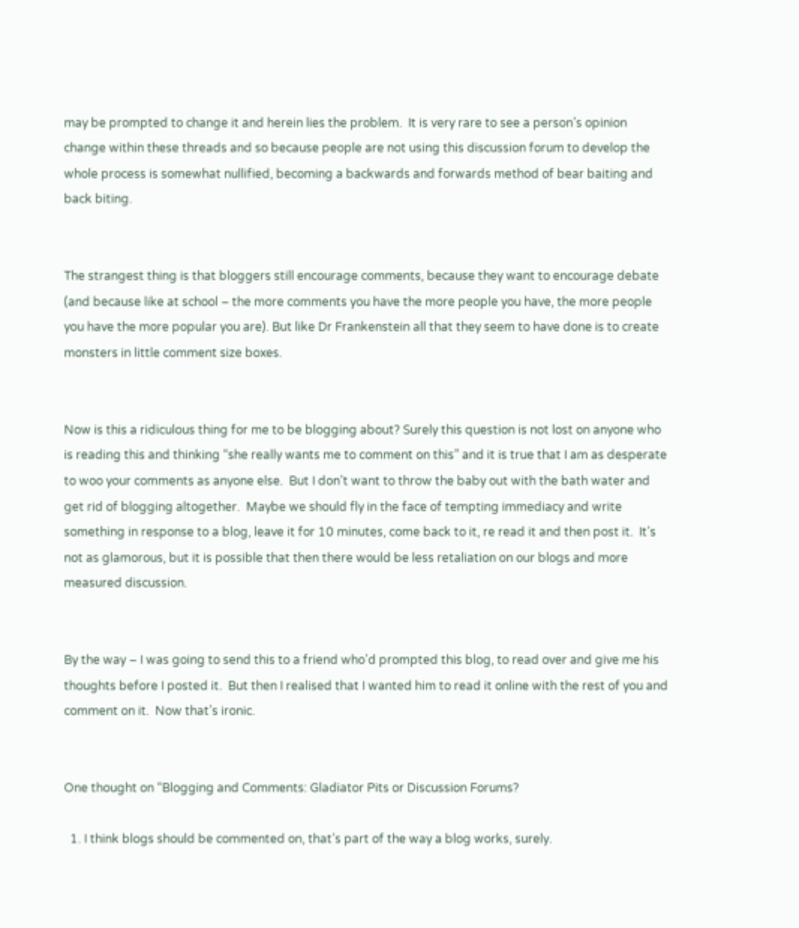may be prompted to change it and herein lies the problem.  It is very rare to see a person’s opinion change within these threads and so because people are not using this discussion forum to develop the whole process is somewhat nullified, becoming a backwards and forwards method of bear baiting and back biting.


The strangest thing is that bloggers still encourage comments, because they want to encourage debate (and because like at school – the more comments you have the more people you have, the more people you have the more popular you are). But like Dr Frankenstein all that they seem to have done is to create monsters in little comment size boxes.


Now is this a ridiculous thing for me to be blogging about? Surely this question is not lost on anyone who is reading this and thinking “she really wants me to comment on this” and it is true that I am as desperate to woo your comments as anyone else.  But I don’t want to throw the baby out with the bath water and get rid of blogging altogether.  Maybe we should fly in the face of tempting immediacy and write something in response to a blog, leave it for 10 minutes, come back to it, re read it and then post it.  It’s not as glamorous, but it is possible that then there would be less retaliation on our blogs and more measured discussion.


By the way – I was going to send this to a friend who’d prompted this blog, to read over and give me his thoughts before I posted it.  But then I realised that I wanted him to read it online with the rest of you and comment on it.  Now that’s ironic.


One thought on “Blogging and Comments: Gladiator Pits or Discussion Forums?

  1. I think blogs should be commented on, that’s part of the way a blog works, surely.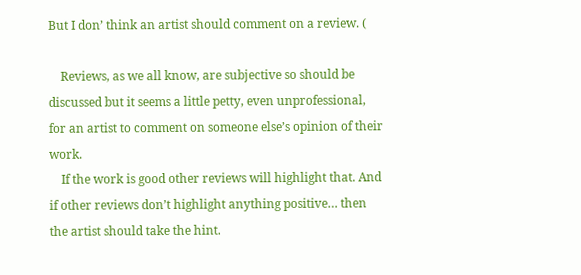But I don’ think an artist should comment on a review. (

    Reviews, as we all know, are subjective so should be discussed but it seems a little petty, even unprofessional, for an artist to comment on someone else’s opinion of their work.
    If the work is good other reviews will highlight that. And if other reviews don’t highlight anything positive… then the artist should take the hint.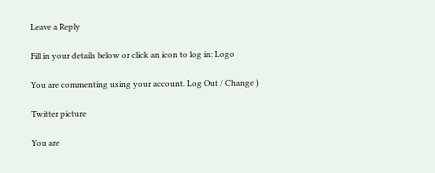Leave a Reply

Fill in your details below or click an icon to log in: Logo

You are commenting using your account. Log Out / Change )

Twitter picture

You are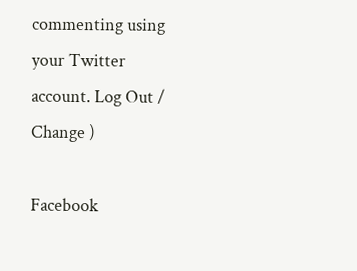commenting using your Twitter account. Log Out / Change )

Facebook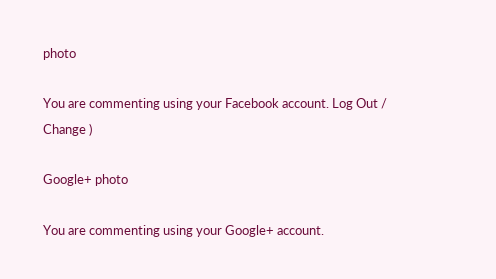photo

You are commenting using your Facebook account. Log Out / Change )

Google+ photo

You are commenting using your Google+ account.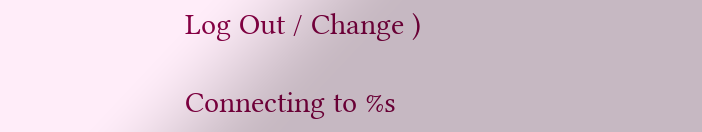Log Out / Change )

Connecting to %s